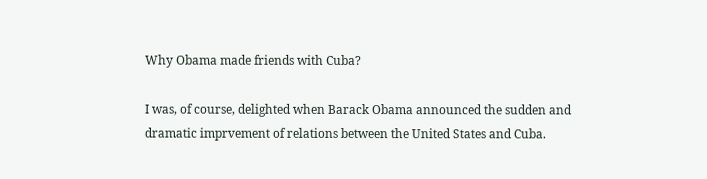Why Obama made friends with Cuba?

I was, of course, delighted when Barack Obama announced the sudden and dramatic imprvement of relations between the United States and Cuba.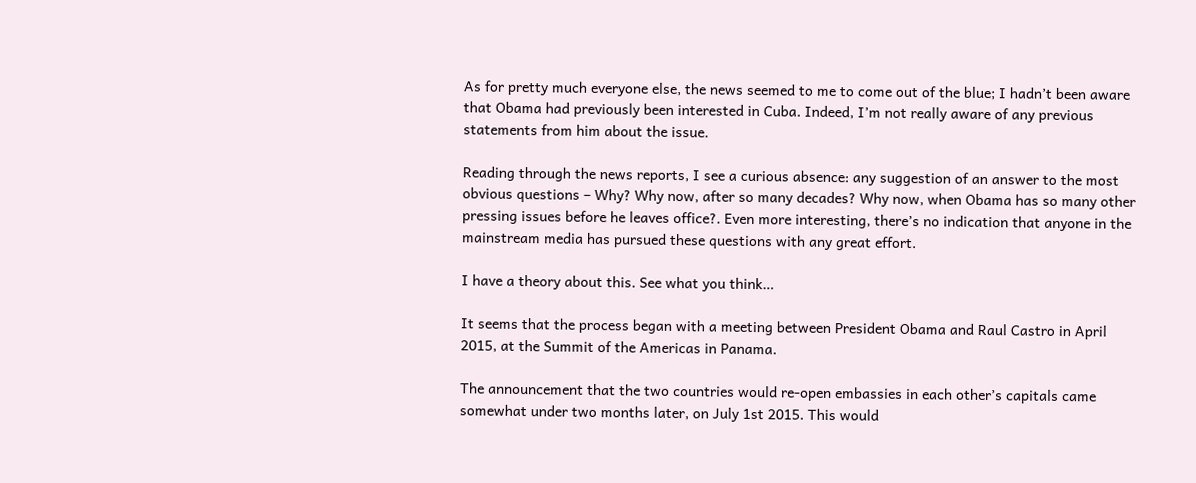As for pretty much everyone else, the news seemed to me to come out of the blue; I hadn’t been aware that Obama had previously been interested in Cuba. Indeed, I’m not really aware of any previous statements from him about the issue.

Reading through the news reports, I see a curious absence: any suggestion of an answer to the most obvious questions – Why? Why now, after so many decades? Why now, when Obama has so many other pressing issues before he leaves office?. Even more interesting, there’s no indication that anyone in the mainstream media has pursued these questions with any great effort.

I have a theory about this. See what you think…

It seems that the process began with a meeting between President Obama and Raul Castro in April 2015, at the Summit of the Americas in Panama.

The announcement that the two countries would re-open embassies in each other’s capitals came somewhat under two months later, on July 1st 2015. This would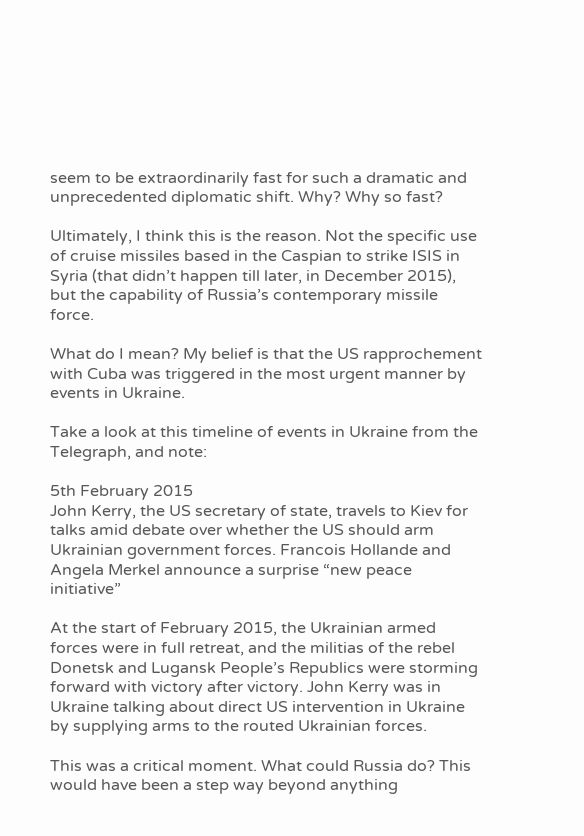seem to be extraordinarily fast for such a dramatic and unprecedented diplomatic shift. Why? Why so fast?

Ultimately, I think this is the reason. Not the specific use of cruise missiles based in the Caspian to strike ISIS in Syria (that didn’t happen till later, in December 2015), but the capability of Russia’s contemporary missile force.

What do I mean? My belief is that the US rapprochement with Cuba was triggered in the most urgent manner by events in Ukraine.

Take a look at this timeline of events in Ukraine from the Telegraph, and note:

5th February 2015
John Kerry, the US secretary of state, travels to Kiev for talks amid debate over whether the US should arm Ukrainian government forces. Francois Hollande and Angela Merkel announce a surprise “new peace initiative”

At the start of February 2015, the Ukrainian armed forces were in full retreat, and the militias of the rebel Donetsk and Lugansk People’s Republics were storming forward with victory after victory. John Kerry was in Ukraine talking about direct US intervention in Ukraine by supplying arms to the routed Ukrainian forces.

This was a critical moment. What could Russia do? This would have been a step way beyond anything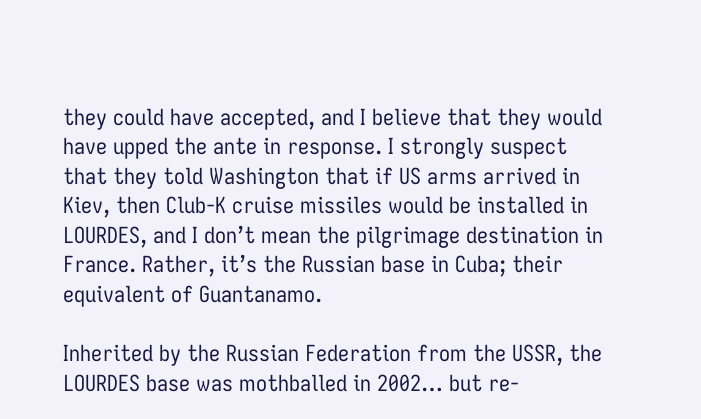they could have accepted, and I believe that they would have upped the ante in response. I strongly suspect that they told Washington that if US arms arrived in Kiev, then Club-K cruise missiles would be installed in LOURDES, and I don’t mean the pilgrimage destination in France. Rather, it’s the Russian base in Cuba; their equivalent of Guantanamo.

Inherited by the Russian Federation from the USSR, the LOURDES base was mothballed in 2002… but re-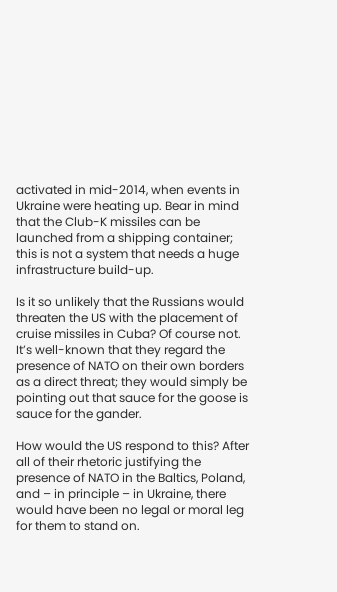activated in mid-2014, when events in Ukraine were heating up. Bear in mind that the Club-K missiles can be launched from a shipping container; this is not a system that needs a huge infrastructure build-up.

Is it so unlikely that the Russians would threaten the US with the placement of cruise missiles in Cuba? Of course not. It’s well-known that they regard the presence of NATO on their own borders as a direct threat; they would simply be pointing out that sauce for the goose is sauce for the gander.

How would the US respond to this? After all of their rhetoric justifying the presence of NATO in the Baltics, Poland, and – in principle – in Ukraine, there would have been no legal or moral leg for them to stand on.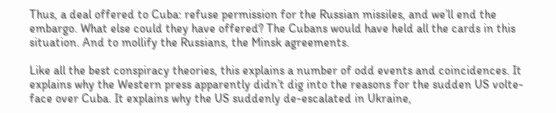Thus, a deal offered to Cuba: refuse permission for the Russian missiles, and we’ll end the embargo. What else could they have offered? The Cubans would have held all the cards in this situation. And to mollify the Russians, the Minsk agreements.

Like all the best conspiracy theories, this explains a number of odd events and coincidences. It explains why the Western press apparently didn’t dig into the reasons for the sudden US volte-face over Cuba. It explains why the US suddenly de-escalated in Ukraine,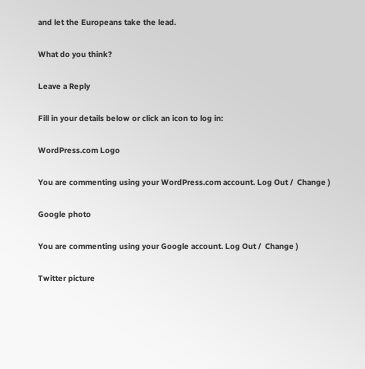and let the Europeans take the lead.

What do you think?

Leave a Reply

Fill in your details below or click an icon to log in:

WordPress.com Logo

You are commenting using your WordPress.com account. Log Out /  Change )

Google photo

You are commenting using your Google account. Log Out /  Change )

Twitter picture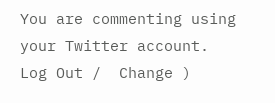You are commenting using your Twitter account. Log Out /  Change )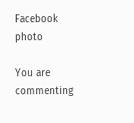Facebook photo

You are commenting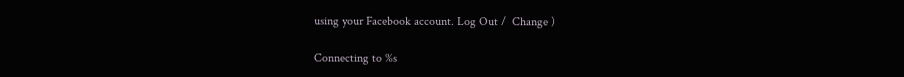using your Facebook account. Log Out /  Change )

Connecting to %s